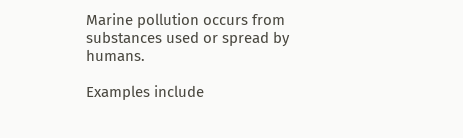Marine pollution occurs from substances used or spread by humans.

Examples include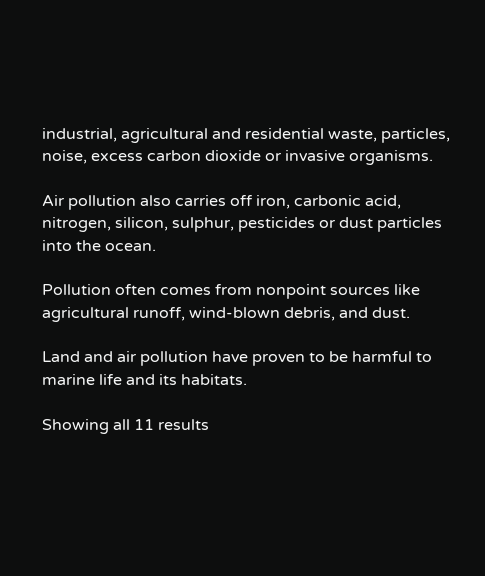industrial, agricultural and residential waste, particles, noise, excess carbon dioxide or invasive organisms.

Air pollution also carries off iron, carbonic acid, nitrogen, silicon, sulphur, pesticides or dust particles into the ocean.

Pollution often comes from nonpoint sources like agricultural runoff, wind-blown debris, and dust.

Land and air pollution have proven to be harmful to marine life and its habitats.

Showing all 11 results